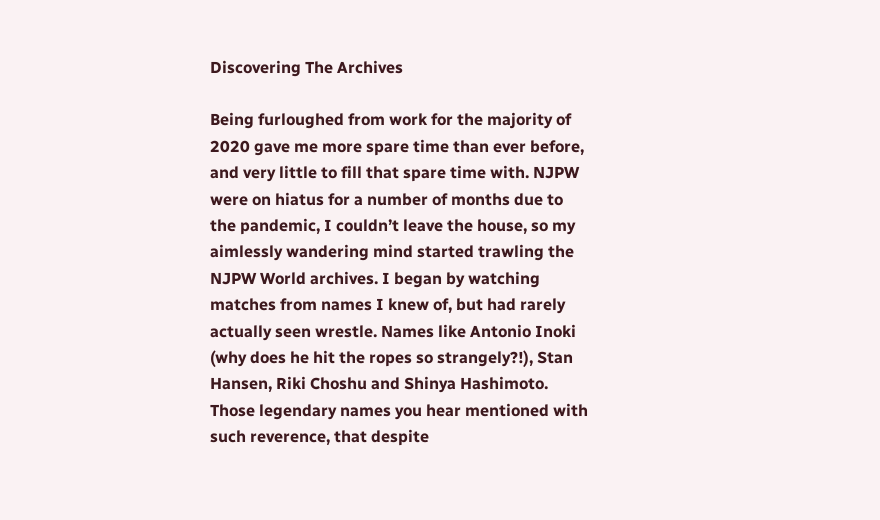Discovering The Archives

Being furloughed from work for the majority of 2020 gave me more spare time than ever before, and very little to fill that spare time with. NJPW were on hiatus for a number of months due to the pandemic, I couldn’t leave the house, so my aimlessly wandering mind started trawling the NJPW World archives. I began by watching matches from names I knew of, but had rarely actually seen wrestle. Names like Antonio Inoki (why does he hit the ropes so strangely?!), Stan Hansen, Riki Choshu and Shinya Hashimoto. Those legendary names you hear mentioned with such reverence, that despite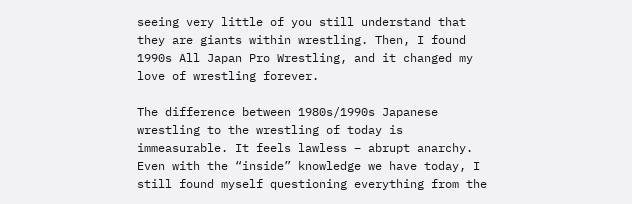seeing very little of you still understand that they are giants within wrestling. Then, I found 1990s All Japan Pro Wrestling, and it changed my love of wrestling forever.

The difference between 1980s/1990s Japanese wrestling to the wrestling of today is immeasurable. It feels lawless – abrupt anarchy. Even with the “inside” knowledge we have today, I still found myself questioning everything from the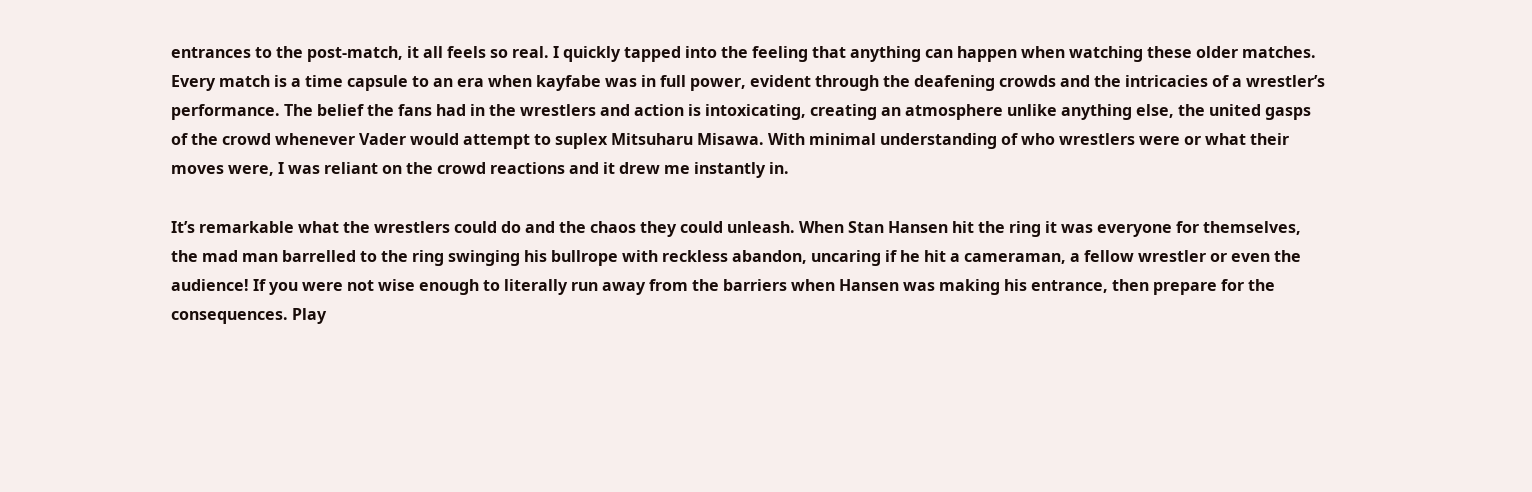entrances to the post-match, it all feels so real. I quickly tapped into the feeling that anything can happen when watching these older matches. Every match is a time capsule to an era when kayfabe was in full power, evident through the deafening crowds and the intricacies of a wrestler’s performance. The belief the fans had in the wrestlers and action is intoxicating, creating an atmosphere unlike anything else, the united gasps of the crowd whenever Vader would attempt to suplex Mitsuharu Misawa. With minimal understanding of who wrestlers were or what their moves were, I was reliant on the crowd reactions and it drew me instantly in.

It’s remarkable what the wrestlers could do and the chaos they could unleash. When Stan Hansen hit the ring it was everyone for themselves, the mad man barrelled to the ring swinging his bullrope with reckless abandon, uncaring if he hit a cameraman, a fellow wrestler or even the audience! If you were not wise enough to literally run away from the barriers when Hansen was making his entrance, then prepare for the consequences. Play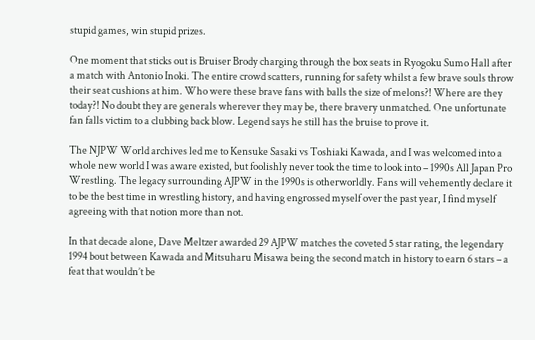stupid games, win stupid prizes.

One moment that sticks out is Bruiser Brody charging through the box seats in Ryogoku Sumo Hall after a match with Antonio Inoki. The entire crowd scatters, running for safety whilst a few brave souls throw their seat cushions at him. Who were these brave fans with balls the size of melons?! Where are they today?! No doubt they are generals wherever they may be, there bravery unmatched. One unfortunate fan falls victim to a clubbing back blow. Legend says he still has the bruise to prove it.

The NJPW World archives led me to Kensuke Sasaki vs Toshiaki Kawada, and I was welcomed into a whole new world I was aware existed, but foolishly never took the time to look into – 1990s All Japan Pro Wrestling. The legacy surrounding AJPW in the 1990s is otherworldly. Fans will vehemently declare it to be the best time in wrestling history, and having engrossed myself over the past year, I find myself agreeing with that notion more than not.

In that decade alone, Dave Meltzer awarded 29 AJPW matches the coveted 5 star rating, the legendary 1994 bout between Kawada and Mitsuharu Misawa being the second match in history to earn 6 stars – a feat that wouldn’t be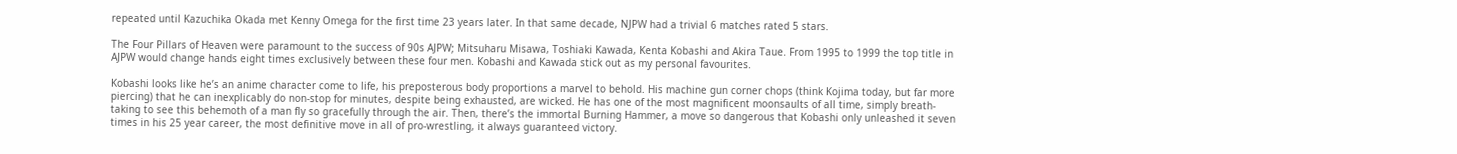repeated until Kazuchika Okada met Kenny Omega for the first time 23 years later. In that same decade, NJPW had a trivial 6 matches rated 5 stars.

The Four Pillars of Heaven were paramount to the success of 90s AJPW; Mitsuharu Misawa, Toshiaki Kawada, Kenta Kobashi and Akira Taue. From 1995 to 1999 the top title in AJPW would change hands eight times exclusively between these four men. Kobashi and Kawada stick out as my personal favourites.

Kobashi looks like he’s an anime character come to life, his preposterous body proportions a marvel to behold. His machine gun corner chops (think Kojima today, but far more piercing) that he can inexplicably do non-stop for minutes, despite being exhausted, are wicked. He has one of the most magnificent moonsaults of all time, simply breath-taking to see this behemoth of a man fly so gracefully through the air. Then, there’s the immortal Burning Hammer, a move so dangerous that Kobashi only unleashed it seven times in his 25 year career, the most definitive move in all of pro-wrestling, it always guaranteed victory.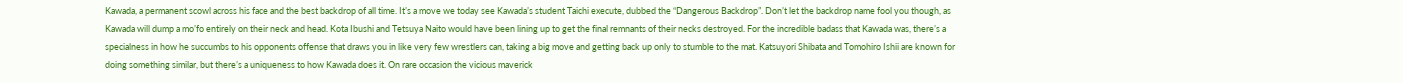Kawada, a permanent scowl across his face and the best backdrop of all time. It’s a move we today see Kawada’s student Taichi execute, dubbed the “Dangerous Backdrop”. Don’t let the backdrop name fool you though, as Kawada will dump a mo’fo entirely on their neck and head. Kota Ibushi and Tetsuya Naito would have been lining up to get the final remnants of their necks destroyed. For the incredible badass that Kawada was, there’s a specialness in how he succumbs to his opponents offense that draws you in like very few wrestlers can, taking a big move and getting back up only to stumble to the mat. Katsuyori Shibata and Tomohiro Ishii are known for doing something similar, but there’s a uniqueness to how Kawada does it. On rare occasion the vicious maverick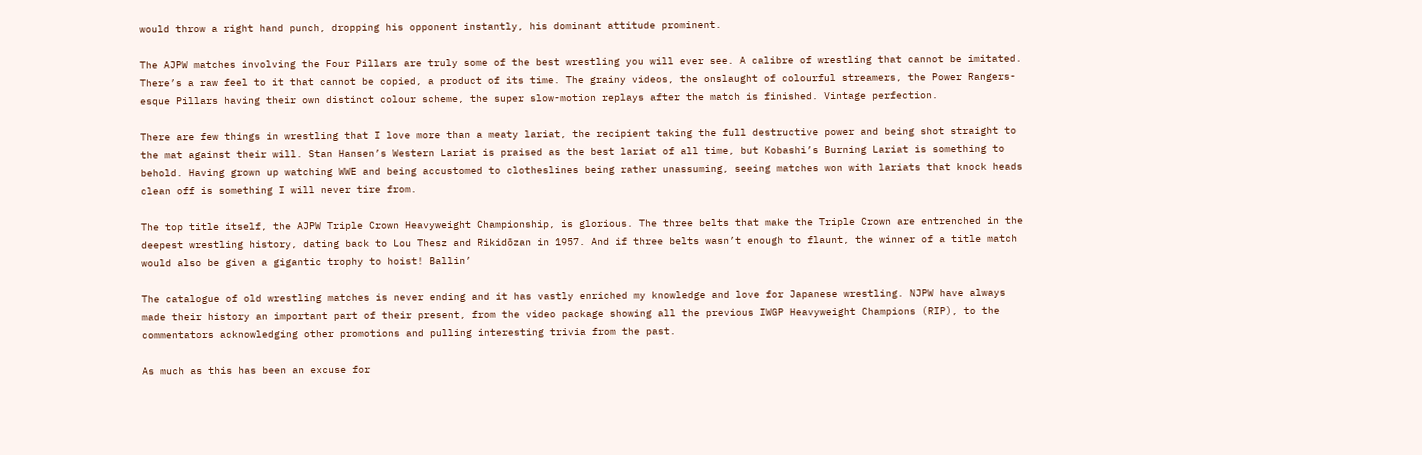would throw a right hand punch, dropping his opponent instantly, his dominant attitude prominent.

The AJPW matches involving the Four Pillars are truly some of the best wrestling you will ever see. A calibre of wrestling that cannot be imitated. There’s a raw feel to it that cannot be copied, a product of its time. The grainy videos, the onslaught of colourful streamers, the Power Rangers-esque Pillars having their own distinct colour scheme, the super slow-motion replays after the match is finished. Vintage perfection.

There are few things in wrestling that I love more than a meaty lariat, the recipient taking the full destructive power and being shot straight to the mat against their will. Stan Hansen’s Western Lariat is praised as the best lariat of all time, but Kobashi’s Burning Lariat is something to behold. Having grown up watching WWE and being accustomed to clotheslines being rather unassuming, seeing matches won with lariats that knock heads clean off is something I will never tire from.

The top title itself, the AJPW Triple Crown Heavyweight Championship, is glorious. The three belts that make the Triple Crown are entrenched in the deepest wrestling history, dating back to Lou Thesz and Rikidōzan in 1957. And if three belts wasn’t enough to flaunt, the winner of a title match would also be given a gigantic trophy to hoist! Ballin’

The catalogue of old wrestling matches is never ending and it has vastly enriched my knowledge and love for Japanese wrestling. NJPW have always made their history an important part of their present, from the video package showing all the previous IWGP Heavyweight Champions (RIP), to the commentators acknowledging other promotions and pulling interesting trivia from the past.

As much as this has been an excuse for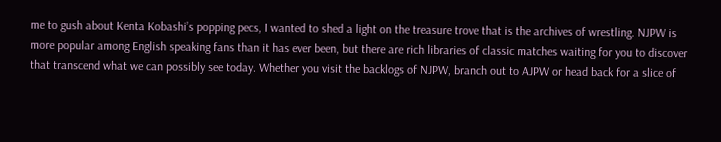me to gush about Kenta Kobashi’s popping pecs, I wanted to shed a light on the treasure trove that is the archives of wrestling. NJPW is more popular among English speaking fans than it has ever been, but there are rich libraries of classic matches waiting for you to discover that transcend what we can possibly see today. Whether you visit the backlogs of NJPW, branch out to AJPW or head back for a slice of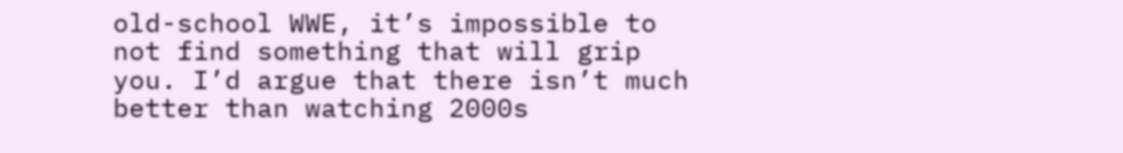old-school WWE, it’s impossible to not find something that will grip you. I’d argue that there isn’t much better than watching 2000s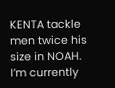KENTA tackle men twice his size in NOAH. I’m currently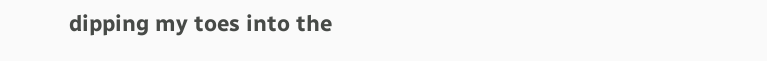dipping my toes into the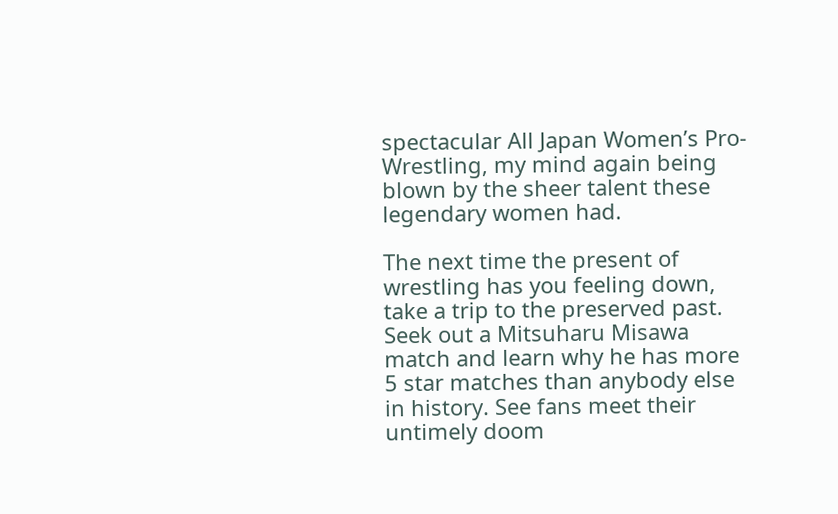spectacular All Japan Women’s Pro-Wrestling, my mind again being blown by the sheer talent these legendary women had.

The next time the present of wrestling has you feeling down, take a trip to the preserved past. Seek out a Mitsuharu Misawa match and learn why he has more 5 star matches than anybody else in history. See fans meet their untimely doom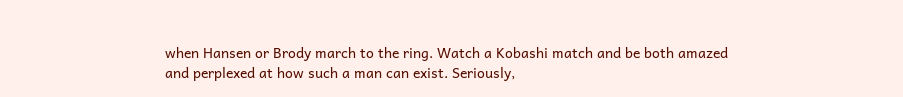when Hansen or Brody march to the ring. Watch a Kobashi match and be both amazed and perplexed at how such a man can exist. Seriously,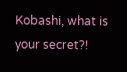Kobashi, what is your secret?!